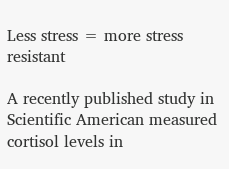Less stress = more stress resistant

A recently published study in Scientific American measured cortisol levels in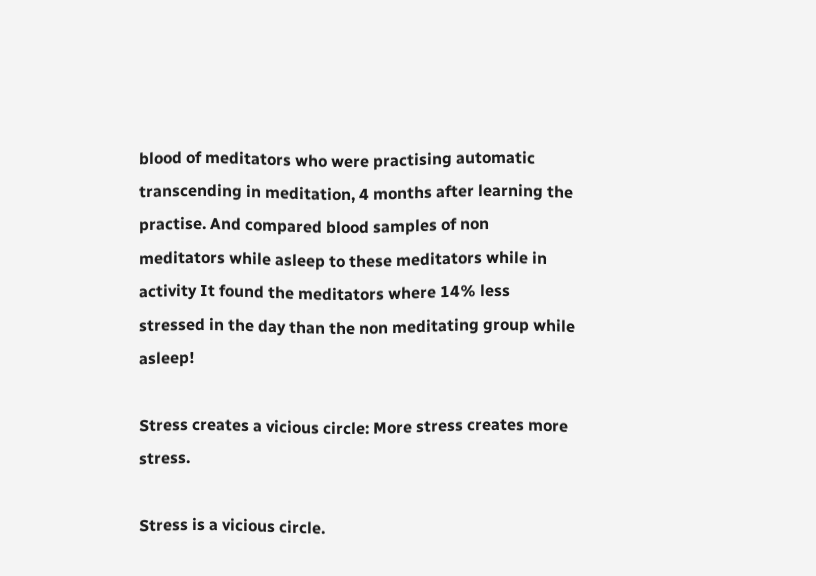blood of meditators who were practising automatic transcending in meditation, 4 months after learning the practise. And compared blood samples of non meditators while asleep to these meditators while in activity It found the meditators where 14% less stressed in the day than the non meditating group while asleep!

Stress creates a vicious circle: More stress creates more stress.

Stress is a vicious circle.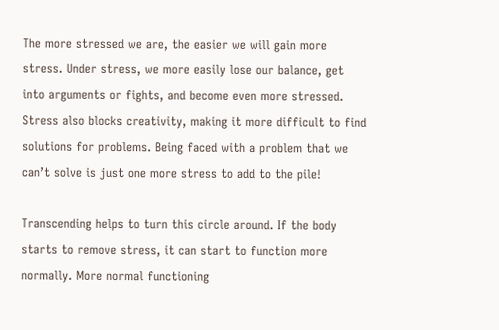The more stressed we are, the easier we will gain more stress. Under stress, we more easily lose our balance, get into arguments or fights, and become even more stressed. Stress also blocks creativity, making it more difficult to find solutions for problems. Being faced with a problem that we can’t solve is just one more stress to add to the pile!

Transcending helps to turn this circle around. If the body starts to remove stress, it can start to function more normally. More normal functioning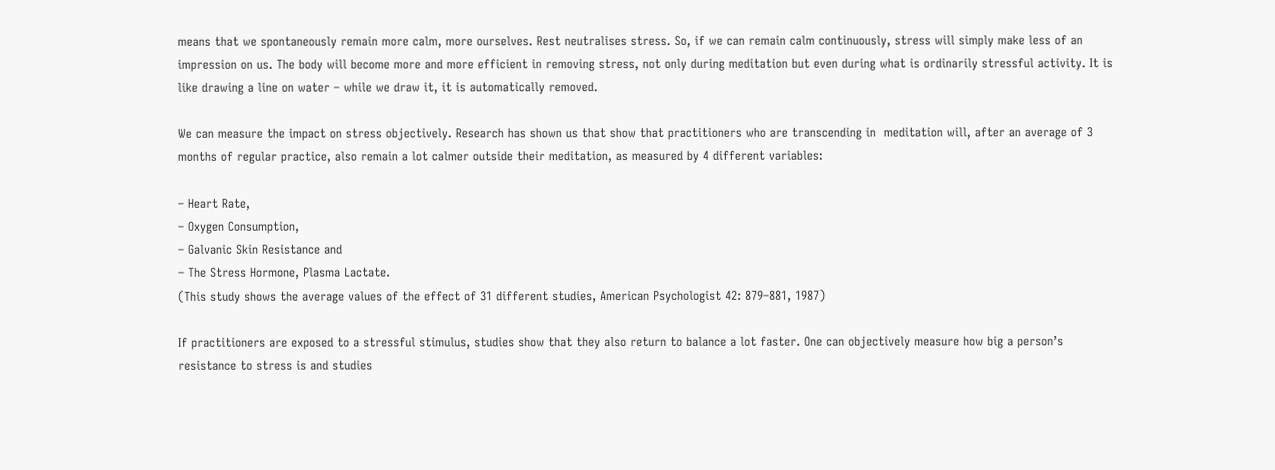means that we spontaneously remain more calm, more ourselves. Rest neutralises stress. So, if we can remain calm continuously, stress will simply make less of an impression on us. The body will become more and more efficient in removing stress, not only during meditation but even during what is ordinarily stressful activity. It is like drawing a line on water – while we draw it, it is automatically removed.

We can measure the impact on stress objectively. Research has shown us that show that practitioners who are transcending in  meditation will, after an average of 3 months of regular practice, also remain a lot calmer outside their meditation, as measured by 4 different variables:

– Heart Rate,
– Oxygen Consumption,
– Galvanic Skin Resistance and
– The Stress Hormone, Plasma Lactate.
(This study shows the average values of the effect of 31 different studies, American Psychologist 42: 879–881, 1987)

If practitioners are exposed to a stressful stimulus, studies show that they also return to balance a lot faster. One can objectively measure how big a person’s resistance to stress is and studies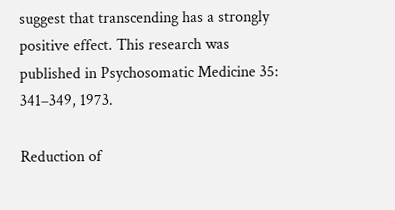suggest that transcending has a strongly positive effect. This research was published in Psychosomatic Medicine 35: 341–349, 1973.

Reduction of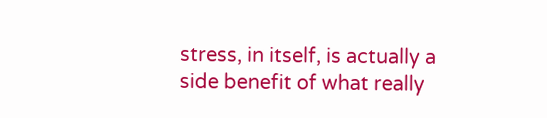stress, in itself, is actually a side benefit of what really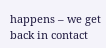happens – we get back in contact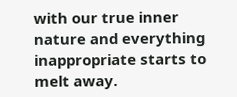with our true inner nature and everything inappropriate starts to melt away.